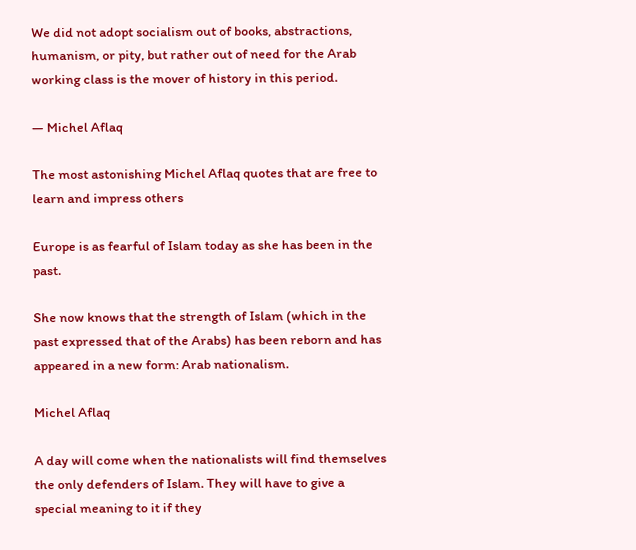We did not adopt socialism out of books, abstractions, humanism, or pity, but rather out of need for the Arab working class is the mover of history in this period.

— Michel Aflaq

The most astonishing Michel Aflaq quotes that are free to learn and impress others

Europe is as fearful of Islam today as she has been in the past.

She now knows that the strength of Islam (which in the past expressed that of the Arabs) has been reborn and has appeared in a new form: Arab nationalism.

Michel Aflaq

A day will come when the nationalists will find themselves the only defenders of Islam. They will have to give a special meaning to it if they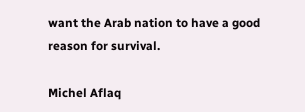want the Arab nation to have a good reason for survival.

Michel Aflaq